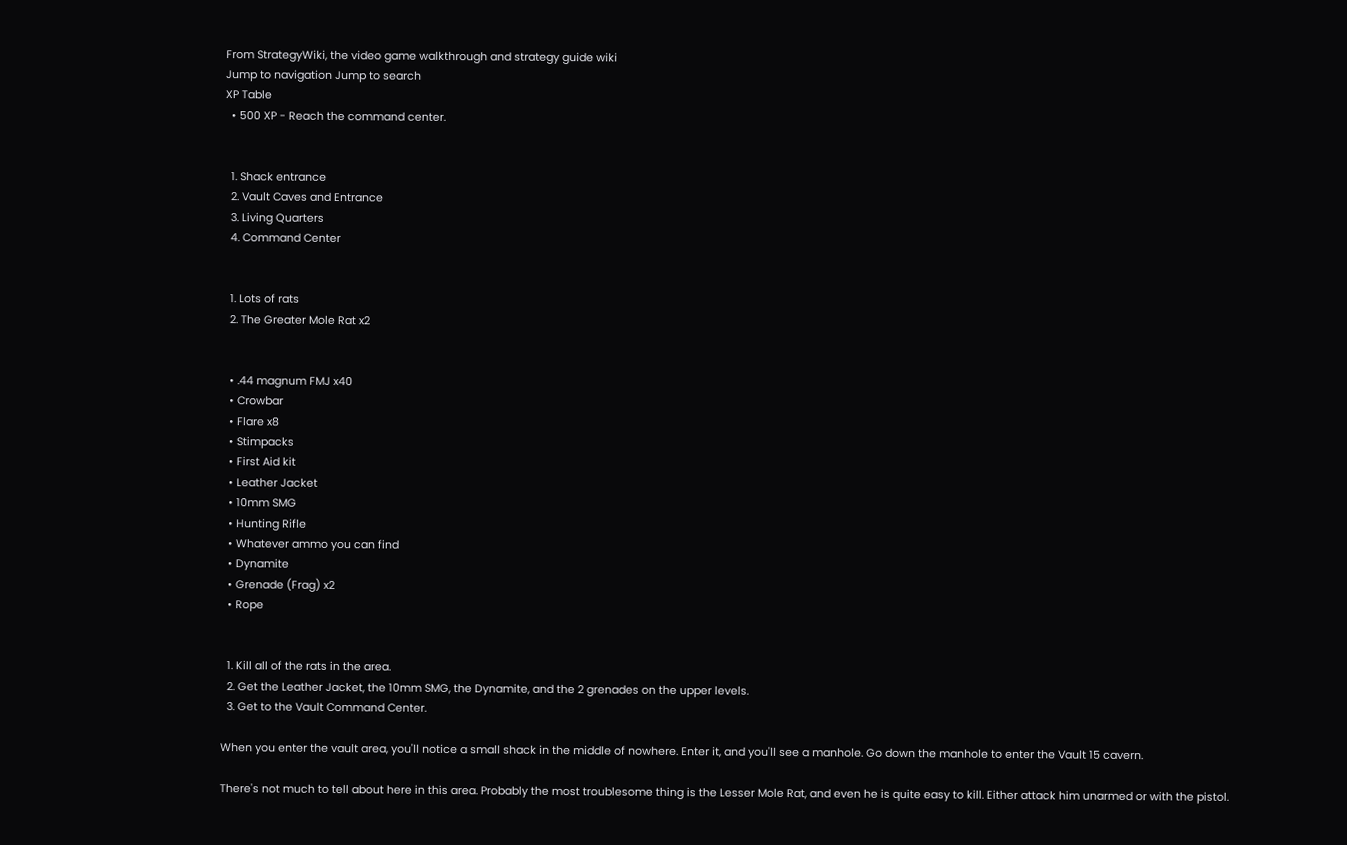From StrategyWiki, the video game walkthrough and strategy guide wiki
Jump to navigation Jump to search
XP Table
  • 500 XP - Reach the command center.


  1. Shack entrance
  2. Vault Caves and Entrance
  3. Living Quarters
  4. Command Center


  1. Lots of rats
  2. The Greater Mole Rat x2


  • .44 magnum FMJ x40
  • Crowbar
  • Flare x8
  • Stimpacks
  • First Aid kit
  • Leather Jacket
  • 10mm SMG
  • Hunting Rifle
  • Whatever ammo you can find
  • Dynamite
  • Grenade (Frag) x2
  • Rope


  1. Kill all of the rats in the area.
  2. Get the Leather Jacket, the 10mm SMG, the Dynamite, and the 2 grenades on the upper levels.
  3. Get to the Vault Command Center.

When you enter the vault area, you'll notice a small shack in the middle of nowhere. Enter it, and you'll see a manhole. Go down the manhole to enter the Vault 15 cavern.

There's not much to tell about here in this area. Probably the most troublesome thing is the Lesser Mole Rat, and even he is quite easy to kill. Either attack him unarmed or with the pistol.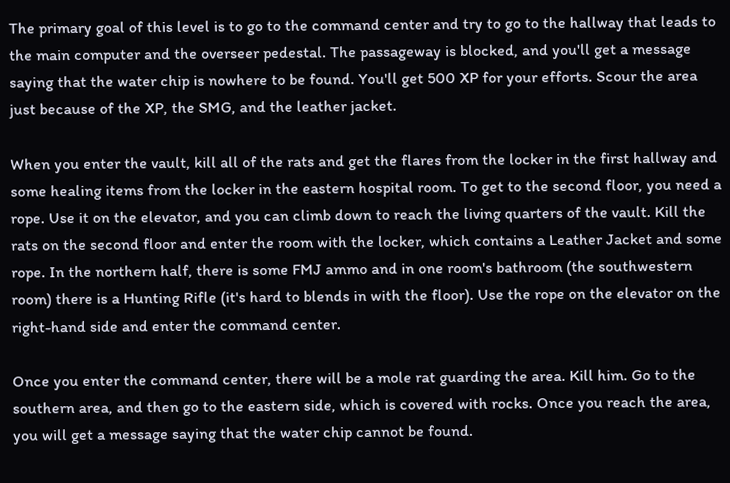The primary goal of this level is to go to the command center and try to go to the hallway that leads to the main computer and the overseer pedestal. The passageway is blocked, and you'll get a message saying that the water chip is nowhere to be found. You'll get 500 XP for your efforts. Scour the area just because of the XP, the SMG, and the leather jacket.

When you enter the vault, kill all of the rats and get the flares from the locker in the first hallway and some healing items from the locker in the eastern hospital room. To get to the second floor, you need a rope. Use it on the elevator, and you can climb down to reach the living quarters of the vault. Kill the rats on the second floor and enter the room with the locker, which contains a Leather Jacket and some rope. In the northern half, there is some FMJ ammo and in one room's bathroom (the southwestern room) there is a Hunting Rifle (it's hard to blends in with the floor). Use the rope on the elevator on the right-hand side and enter the command center.

Once you enter the command center, there will be a mole rat guarding the area. Kill him. Go to the southern area, and then go to the eastern side, which is covered with rocks. Once you reach the area, you will get a message saying that the water chip cannot be found.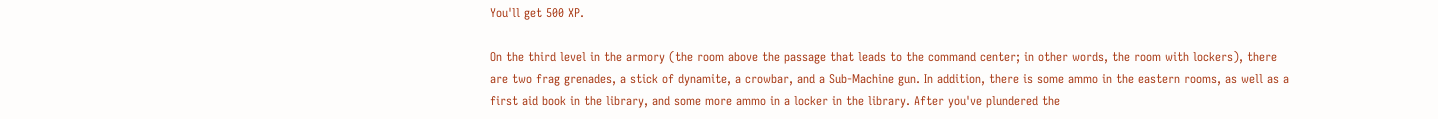You'll get 500 XP.

On the third level in the armory (the room above the passage that leads to the command center; in other words, the room with lockers), there are two frag grenades, a stick of dynamite, a crowbar, and a Sub-Machine gun. In addition, there is some ammo in the eastern rooms, as well as a first aid book in the library, and some more ammo in a locker in the library. After you've plundered the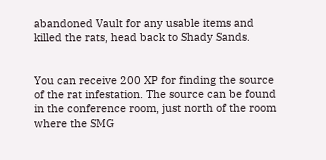abandoned Vault for any usable items and killed the rats, head back to Shady Sands.


You can receive 200 XP for finding the source of the rat infestation. The source can be found in the conference room, just north of the room where the SMG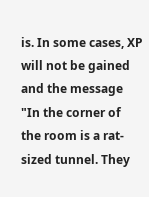is. In some cases, XP will not be gained and the message "In the corner of the room is a rat-sized tunnel. They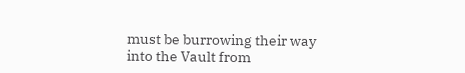must be burrowing their way into the Vault from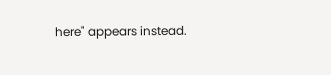here" appears instead.